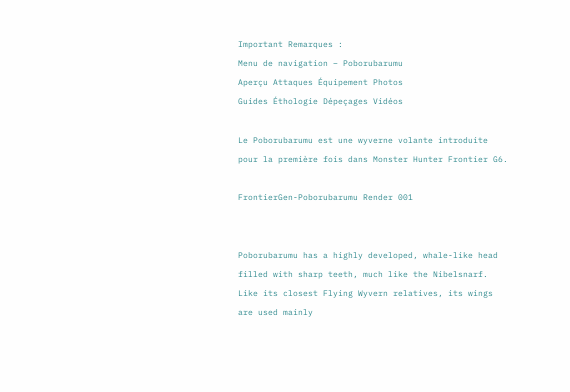Important Remarques :
Menu de navigation – Poborubarumu
Aperçu Attaques Équipement Photos
Guides Éthologie Dépeçages Vidéos

Le Poborubarumu est une wyverne volante introduite pour la première fois dans Monster Hunter Frontier G6.

FrontierGen-Poborubarumu Render 001


Poborubarumu has a highly developed, whale-like head filled with sharp teeth, much like the Nibelsnarf. Like its closest Flying Wyvern relatives, its wings are used mainly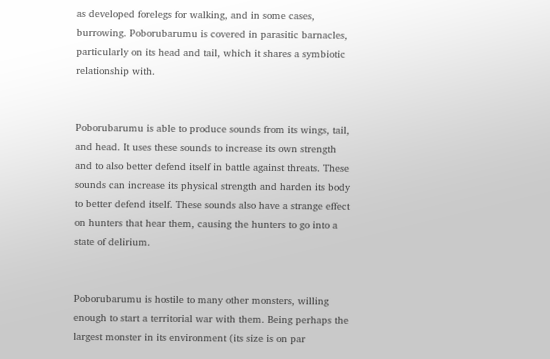as developed forelegs for walking, and in some cases, burrowing. Poborubarumu is covered in parasitic barnacles, particularly on its head and tail, which it shares a symbiotic relationship with.


Poborubarumu is able to produce sounds from its wings, tail, and head. It uses these sounds to increase its own strength and to also better defend itself in battle against threats. These sounds can increase its physical strength and harden its body to better defend itself. These sounds also have a strange effect on hunters that hear them, causing the hunters to go into a state of delirium.


Poborubarumu is hostile to many other monsters, willing enough to start a territorial war with them. Being perhaps the largest monster in its environment (its size is on par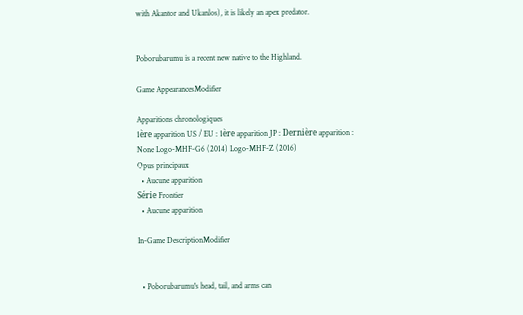with Akantor and Ukanlos), it is likely an apex predator.


Poborubarumu is a recent new native to the Highland.

Game AppearancesModifier

Apparitions chronologiques
1ère apparition US / EU : 1ère apparition JP : Dernière apparition :
None Logo-MHF-G6 (2014) Logo-MHF-Z (2016)
Opus principaux
  • Aucune apparition
Série Frontier
  • Aucune apparition

In-Game DescriptionModifier


  • Poborubarumu's head, tail, and arms can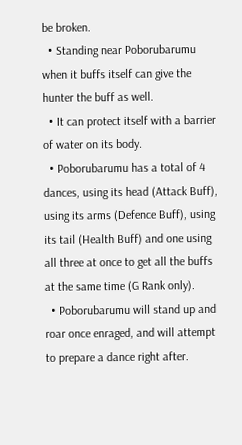be broken.
  • Standing near Poborubarumu when it buffs itself can give the hunter the buff as well.
  • It can protect itself with a barrier of water on its body.
  • Poborubarumu has a total of 4 dances, using its head (Attack Buff), using its arms (Defence Buff), using its tail (Health Buff) and one using all three at once to get all the buffs at the same time (G Rank only).
  • Poborubarumu will stand up and roar once enraged, and will attempt to prepare a dance right after.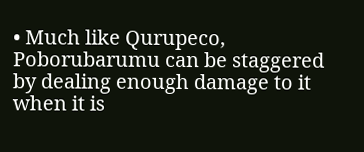• Much like Qurupeco, Poborubarumu can be staggered by dealing enough damage to it when it is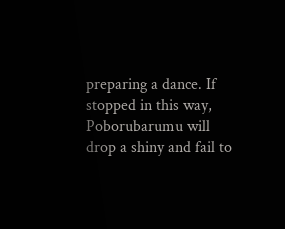preparing a dance. If stopped in this way, Poborubarumu will drop a shiny and fail to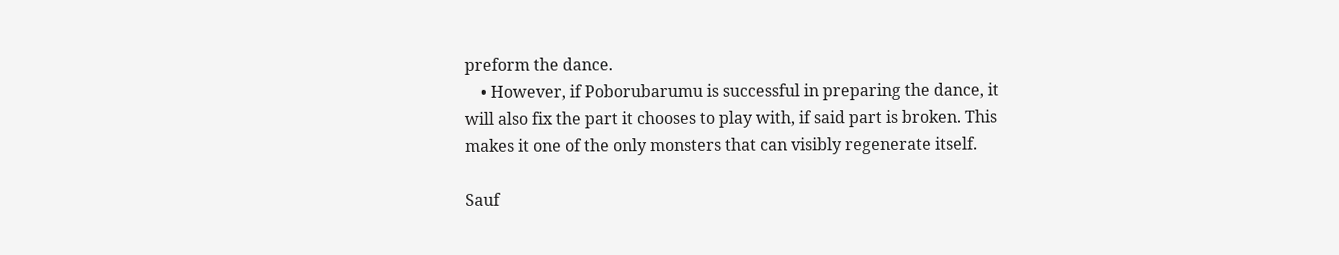preform the dance.
    • However, if Poborubarumu is successful in preparing the dance, it will also fix the part it chooses to play with, if said part is broken. This makes it one of the only monsters that can visibly regenerate itself.

Sauf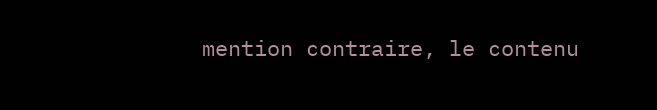mention contraire, le contenu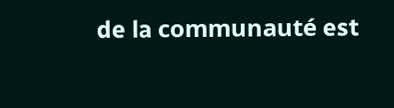de la communauté est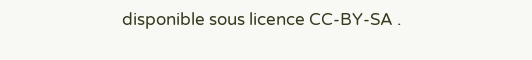disponible sous licence CC-BY-SA .